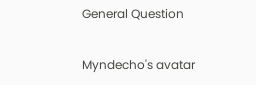General Question

Myndecho's avatar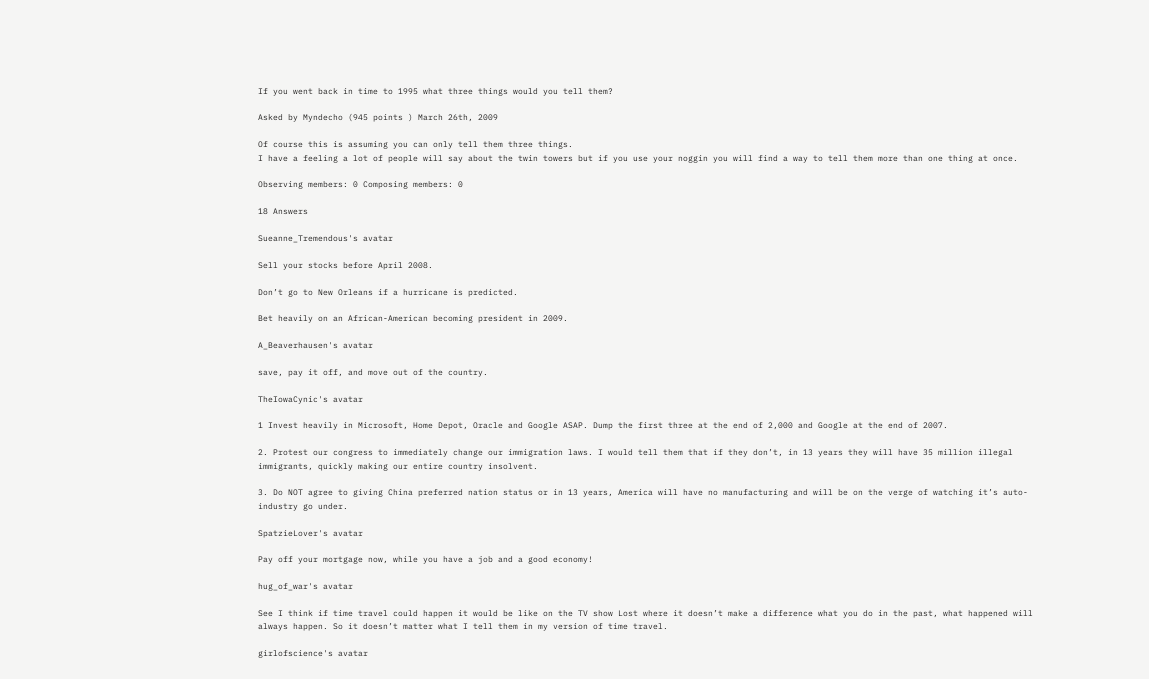If you went back in time to 1995 what three things would you tell them?

Asked by Myndecho (945 points ) March 26th, 2009

Of course this is assuming you can only tell them three things.
I have a feeling a lot of people will say about the twin towers but if you use your noggin you will find a way to tell them more than one thing at once.

Observing members: 0 Composing members: 0

18 Answers

Sueanne_Tremendous's avatar

Sell your stocks before April 2008.

Don’t go to New Orleans if a hurricane is predicted.

Bet heavily on an African-American becoming president in 2009.

A_Beaverhausen's avatar

save, pay it off, and move out of the country.

TheIowaCynic's avatar

1 Invest heavily in Microsoft, Home Depot, Oracle and Google ASAP. Dump the first three at the end of 2,000 and Google at the end of 2007.

2. Protest our congress to immediately change our immigration laws. I would tell them that if they don’t, in 13 years they will have 35 million illegal immigrants, quickly making our entire country insolvent.

3. Do NOT agree to giving China preferred nation status or in 13 years, America will have no manufacturing and will be on the verge of watching it’s auto-industry go under.

SpatzieLover's avatar

Pay off your mortgage now, while you have a job and a good economy!

hug_of_war's avatar

See I think if time travel could happen it would be like on the TV show Lost where it doesn’t make a difference what you do in the past, what happened will always happen. So it doesn’t matter what I tell them in my version of time travel.

girlofscience's avatar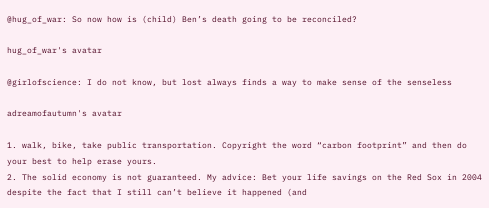@hug_of_war: So now how is (child) Ben’s death going to be reconciled?

hug_of_war's avatar

@girlofscience: I do not know, but lost always finds a way to make sense of the senseless

adreamofautumn's avatar

1. walk, bike, take public transportation. Copyright the word “carbon footprint” and then do your best to help erase yours.
2. The solid economy is not guaranteed. My advice: Bet your life savings on the Red Sox in 2004 despite the fact that I still can’t believe it happened (and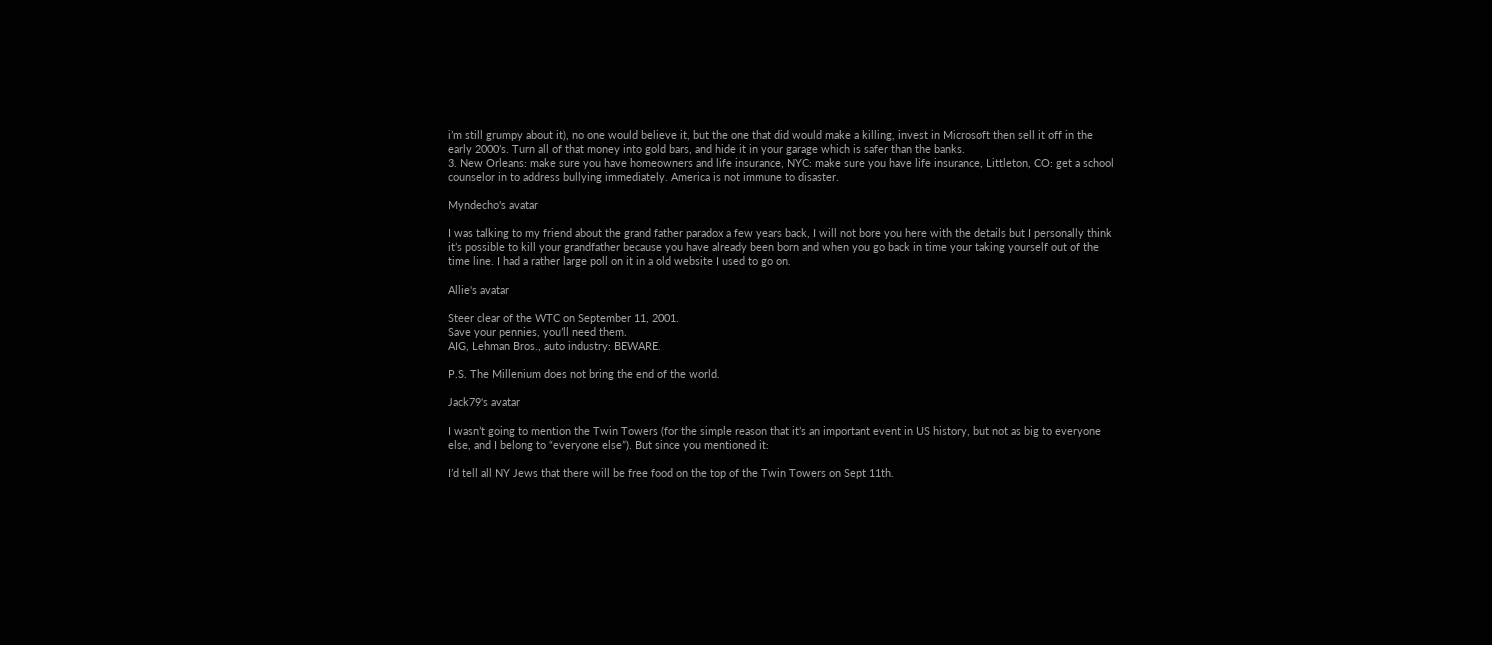i’m still grumpy about it), no one would believe it, but the one that did would make a killing, invest in Microsoft then sell it off in the early 2000’s. Turn all of that money into gold bars, and hide it in your garage which is safer than the banks.
3. New Orleans: make sure you have homeowners and life insurance, NYC: make sure you have life insurance, Littleton, CO: get a school counselor in to address bullying immediately. America is not immune to disaster.

Myndecho's avatar

I was talking to my friend about the grand father paradox a few years back, I will not bore you here with the details but I personally think it’s possible to kill your grandfather because you have already been born and when you go back in time your taking yourself out of the time line. I had a rather large poll on it in a old website I used to go on.

Allie's avatar

Steer clear of the WTC on September 11, 2001.
Save your pennies, you’ll need them.
AIG, Lehman Bros., auto industry: BEWARE.

P.S. The Millenium does not bring the end of the world.

Jack79's avatar

I wasn’t going to mention the Twin Towers (for the simple reason that it’s an important event in US history, but not as big to everyone else, and I belong to “everyone else”). But since you mentioned it:

I’d tell all NY Jews that there will be free food on the top of the Twin Towers on Sept 11th.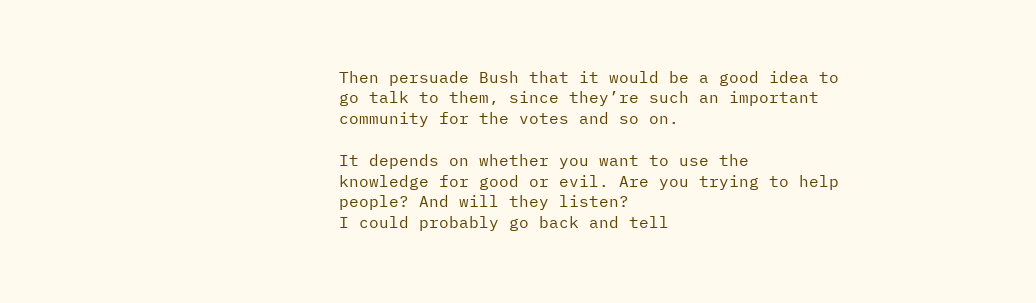Then persuade Bush that it would be a good idea to go talk to them, since they’re such an important community for the votes and so on.

It depends on whether you want to use the knowledge for good or evil. Are you trying to help people? And will they listen?
I could probably go back and tell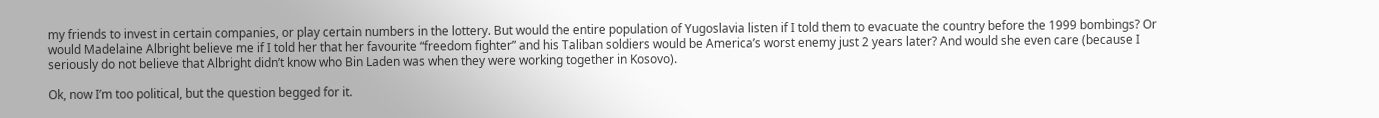my friends to invest in certain companies, or play certain numbers in the lottery. But would the entire population of Yugoslavia listen if I told them to evacuate the country before the 1999 bombings? Or would Madelaine Albright believe me if I told her that her favourite “freedom fighter” and his Taliban soldiers would be America’s worst enemy just 2 years later? And would she even care (because I seriously do not believe that Albright didn’t know who Bin Laden was when they were working together in Kosovo).

Ok, now I’m too political, but the question begged for it.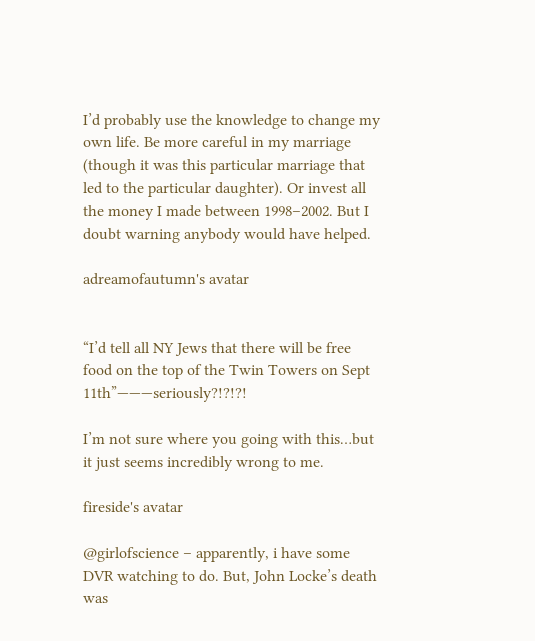I’d probably use the knowledge to change my own life. Be more careful in my marriage (though it was this particular marriage that led to the particular daughter). Or invest all the money I made between 1998–2002. But I doubt warning anybody would have helped.

adreamofautumn's avatar


“I’d tell all NY Jews that there will be free food on the top of the Twin Towers on Sept 11th”———seriously?!?!?!

I’m not sure where you going with this…but it just seems incredibly wrong to me.

fireside's avatar

@girlofscience – apparently, i have some DVR watching to do. But, John Locke’s death was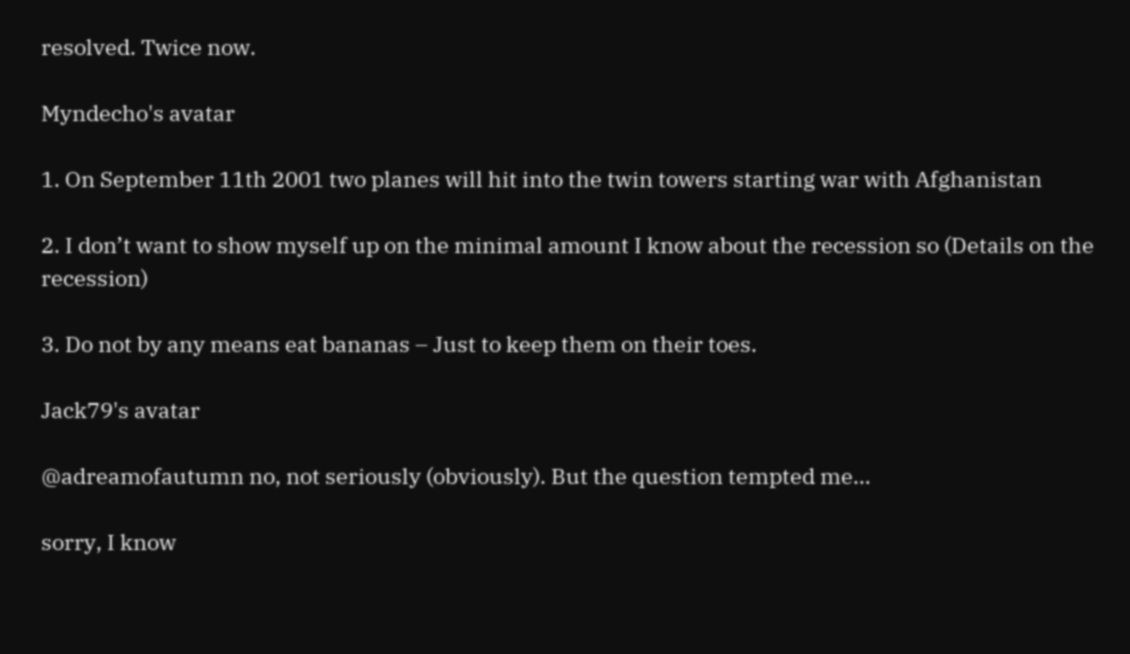resolved. Twice now.

Myndecho's avatar

1. On September 11th 2001 two planes will hit into the twin towers starting war with Afghanistan

2. I don’t want to show myself up on the minimal amount I know about the recession so (Details on the recession)

3. Do not by any means eat bananas – Just to keep them on their toes.

Jack79's avatar

@adreamofautumn no, not seriously (obviously). But the question tempted me…

sorry, I know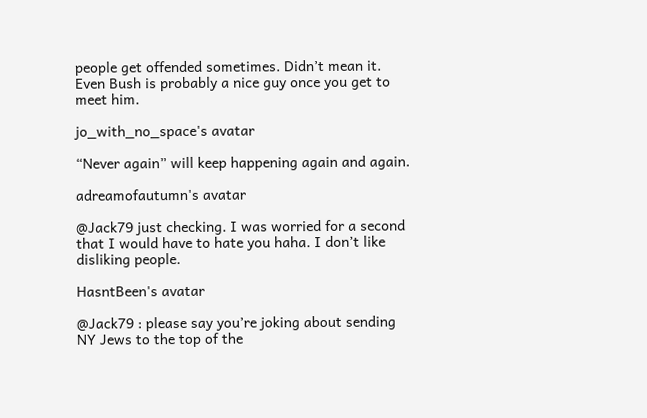people get offended sometimes. Didn’t mean it. Even Bush is probably a nice guy once you get to meet him.

jo_with_no_space's avatar

“Never again” will keep happening again and again.

adreamofautumn's avatar

@Jack79 just checking. I was worried for a second that I would have to hate you haha. I don’t like disliking people.

HasntBeen's avatar

@Jack79 : please say you’re joking about sending NY Jews to the top of the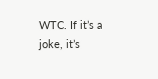WTC. If it’s a joke, it’s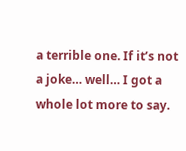a terrible one. If it’s not a joke… well… I got a whole lot more to say.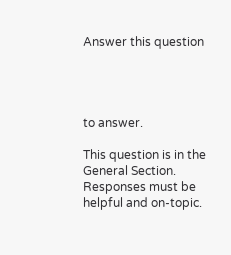Answer this question




to answer.

This question is in the General Section. Responses must be helpful and on-topic.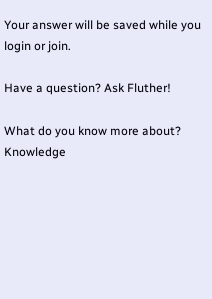Your answer will be saved while you login or join.

Have a question? Ask Fluther!

What do you know more about?
Knowledge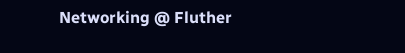Networking @ Fluther